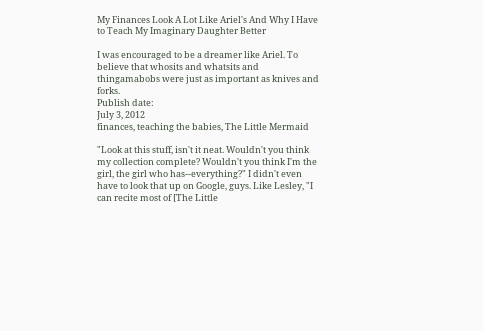My Finances Look A Lot Like Ariel's And Why I Have to Teach My Imaginary Daughter Better

I was encouraged to be a dreamer like Ariel. To believe that whosits and whatsits and thingamabobs were just as important as knives and forks.
Publish date:
July 3, 2012
finances, teaching the babies, The Little Mermaid

"Look at this stuff, isn't it neat. Wouldn't you think my collection complete? Wouldn't you think I'm the girl, the girl who has--everything?" I didn't even have to look that up on Google, guys. Like Lesley, "I can recite most of [The Little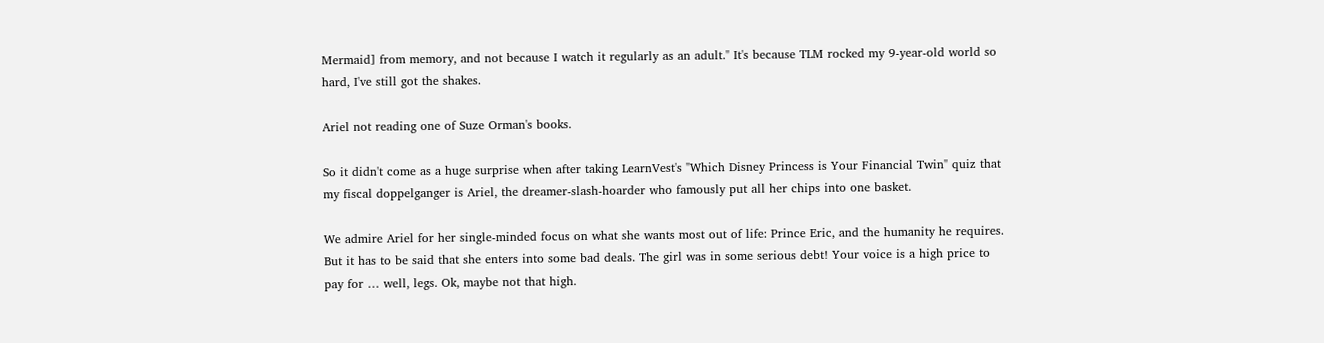Mermaid] from memory, and not because I watch it regularly as an adult." It's because TLM rocked my 9-year-old world so hard, I've still got the shakes.

Ariel not reading one of Suze Orman's books.

So it didn't come as a huge surprise when after taking LearnVest's "Which Disney Princess is Your Financial Twin" quiz that my fiscal doppelganger is Ariel, the dreamer-slash-hoarder who famously put all her chips into one basket.

We admire Ariel for her single-minded focus on what she wants most out of life: Prince Eric, and the humanity he requires. But it has to be said that she enters into some bad deals. The girl was in some serious debt! Your voice is a high price to pay for … well, legs. Ok, maybe not that high.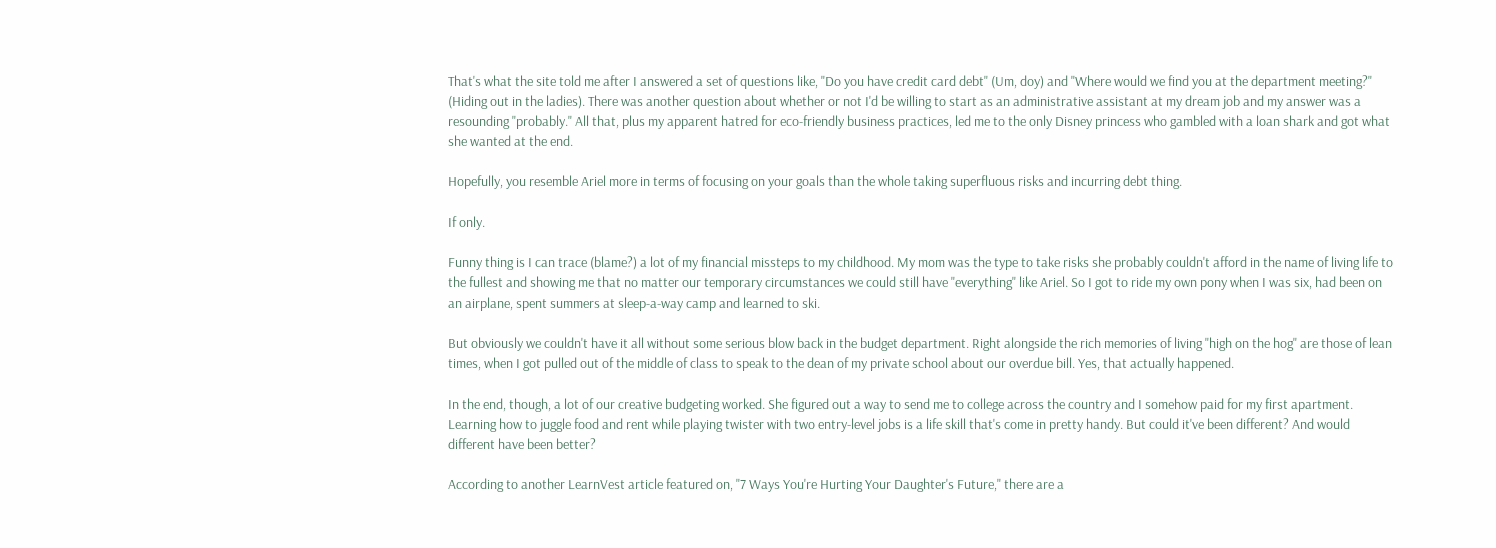That's what the site told me after I answered a set of questions like, "Do you have credit card debt" (Um, doy) and "Where would we find you at the department meeting?" (Hiding out in the ladies). There was another question about whether or not I'd be willing to start as an administrative assistant at my dream job and my answer was a resounding "probably." All that, plus my apparent hatred for eco-friendly business practices, led me to the only Disney princess who gambled with a loan shark and got what she wanted at the end.

Hopefully, you resemble Ariel more in terms of focusing on your goals than the whole taking superfluous risks and incurring debt thing.

If only.

Funny thing is I can trace (blame?) a lot of my financial missteps to my childhood. My mom was the type to take risks she probably couldn't afford in the name of living life to the fullest and showing me that no matter our temporary circumstances we could still have "everything" like Ariel. So I got to ride my own pony when I was six, had been on an airplane, spent summers at sleep-a-way camp and learned to ski.

But obviously we couldn't have it all without some serious blow back in the budget department. Right alongside the rich memories of living "high on the hog" are those of lean times, when I got pulled out of the middle of class to speak to the dean of my private school about our overdue bill. Yes, that actually happened.

In the end, though, a lot of our creative budgeting worked. She figured out a way to send me to college across the country and I somehow paid for my first apartment. Learning how to juggle food and rent while playing twister with two entry-level jobs is a life skill that's come in pretty handy. But could it've been different? And would different have been better?

According to another LearnVest article featured on, "7 Ways You're Hurting Your Daughter's Future," there are a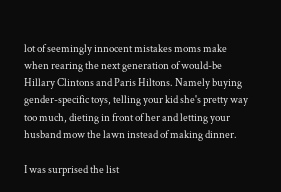lot of seemingly innocent mistakes moms make when rearing the next generation of would-be Hillary Clintons and Paris Hiltons. Namely buying gender-specific toys, telling your kid she's pretty way too much, dieting in front of her and letting your husband mow the lawn instead of making dinner.

I was surprised the list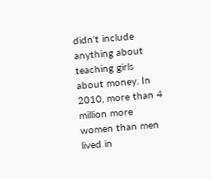didn't include anything about teaching girls about money. In 2010, more than 4 million more women than men lived in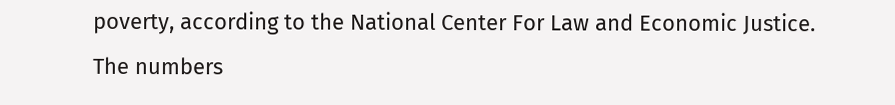poverty, according to the National Center For Law and Economic Justice. The numbers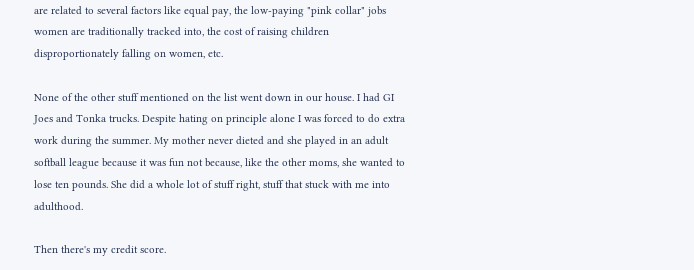are related to several factors like equal pay, the low-paying "pink collar" jobs women are traditionally tracked into, the cost of raising children disproportionately falling on women, etc.

None of the other stuff mentioned on the list went down in our house. I had GI Joes and Tonka trucks. Despite hating on principle alone I was forced to do extra work during the summer. My mother never dieted and she played in an adult softball league because it was fun not because, like the other moms, she wanted to lose ten pounds. She did a whole lot of stuff right, stuff that stuck with me into adulthood.

Then there's my credit score.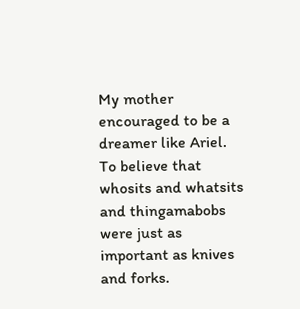My mother encouraged to be a dreamer like Ariel. To believe that whosits and whatsits and thingamabobs were just as important as knives and forks.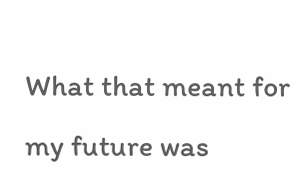What that meant for my future was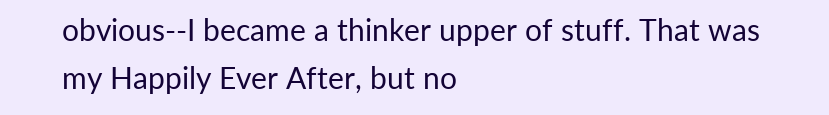obvious--I became a thinker upper of stuff. That was my Happily Ever After, but no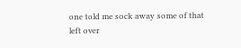one told me sock away some of that left over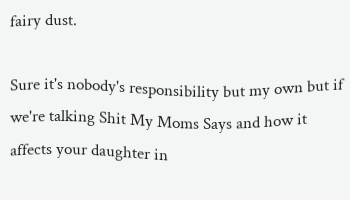fairy dust.

Sure it's nobody's responsibility but my own but if we're talking Shit My Moms Says and how it affects your daughter in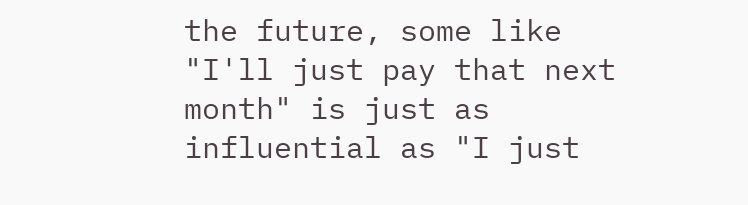the future, some like "I'll just pay that next month" is just as influential as "I just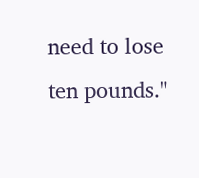need to lose ten pounds."